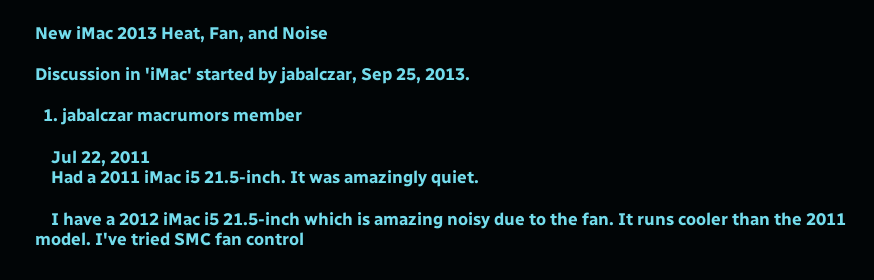New iMac 2013 Heat, Fan, and Noise

Discussion in 'iMac' started by jabalczar, Sep 25, 2013.

  1. jabalczar macrumors member

    Jul 22, 2011
    Had a 2011 iMac i5 21.5-inch. It was amazingly quiet.

    I have a 2012 iMac i5 21.5-inch which is amazing noisy due to the fan. It runs cooler than the 2011 model. I've tried SMC fan control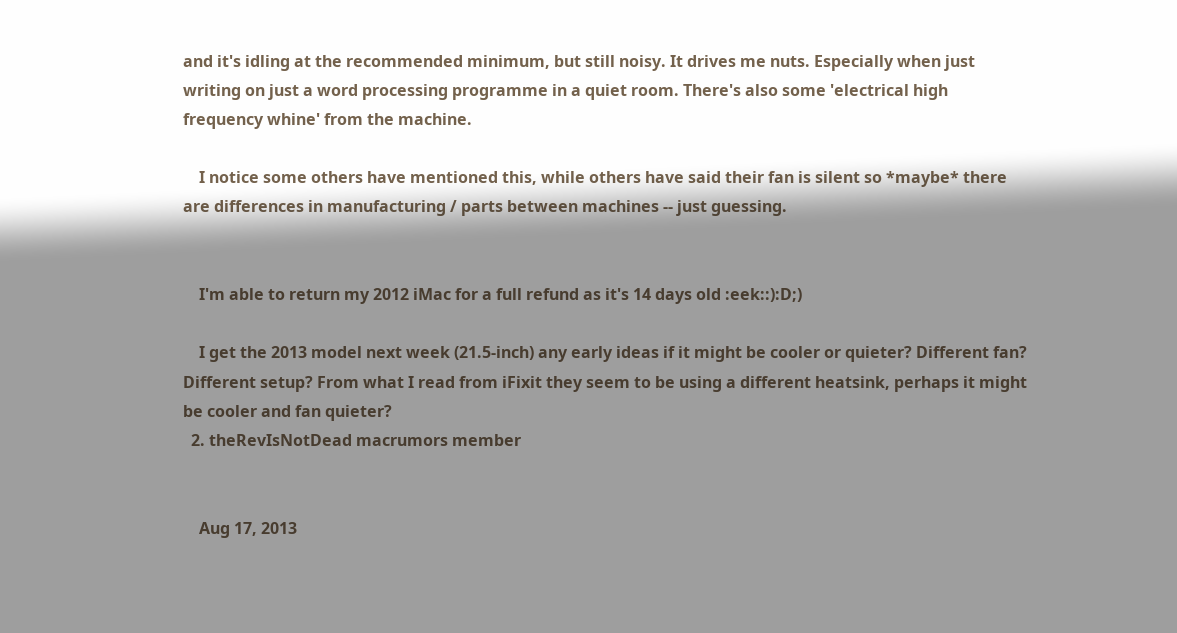and it's idling at the recommended minimum, but still noisy. It drives me nuts. Especially when just writing on just a word processing programme in a quiet room. There's also some 'electrical high frequency whine' from the machine.

    I notice some others have mentioned this, while others have said their fan is silent so *maybe* there are differences in manufacturing / parts between machines -- just guessing.


    I'm able to return my 2012 iMac for a full refund as it's 14 days old :eek::):D;)

    I get the 2013 model next week (21.5-inch) any early ideas if it might be cooler or quieter? Different fan? Different setup? From what I read from iFixit they seem to be using a different heatsink, perhaps it might be cooler and fan quieter?
  2. theRevIsNotDead macrumors member


    Aug 17, 2013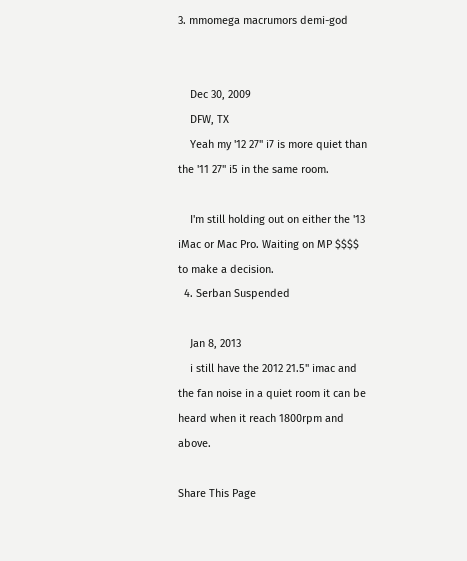3. mmomega macrumors demi-god


    Dec 30, 2009
    DFW, TX
    Yeah my '12 27" i7 is more quiet than the '11 27" i5 in the same room.

    I'm still holding out on either the '13 iMac or Mac Pro. Waiting on MP $$$$ to make a decision.
  4. Serban Suspended

    Jan 8, 2013
    i still have the 2012 21.5" imac and the fan noise in a quiet room it can be heard when it reach 1800rpm and above.

Share This Page